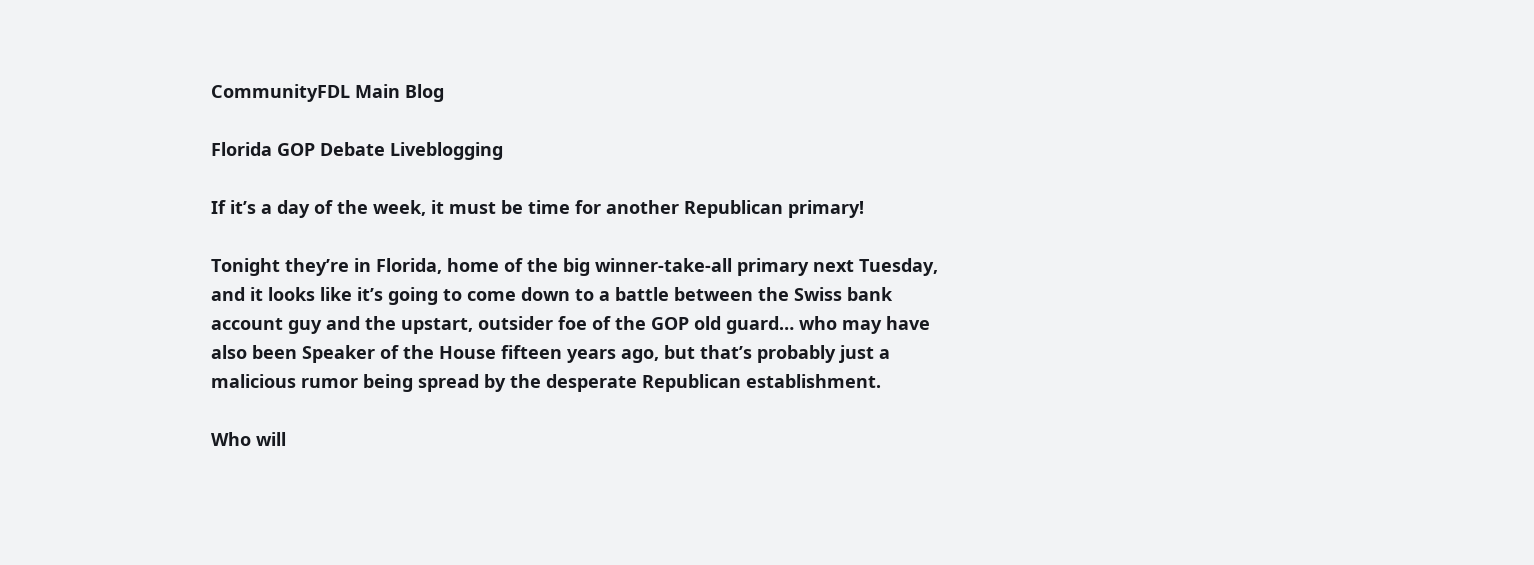CommunityFDL Main Blog

Florida GOP Debate Liveblogging

If it’s a day of the week, it must be time for another Republican primary!

Tonight they’re in Florida, home of the big winner-take-all primary next Tuesday, and it looks like it’s going to come down to a battle between the Swiss bank account guy and the upstart, outsider foe of the GOP old guard… who may have also been Speaker of the House fifteen years ago, but that’s probably just a malicious rumor being spread by the desperate Republican establishment.

Who will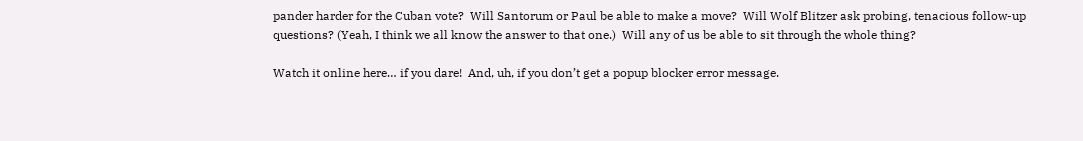pander harder for the Cuban vote?  Will Santorum or Paul be able to make a move?  Will Wolf Blitzer ask probing, tenacious follow-up questions? (Yeah, I think we all know the answer to that one.)  Will any of us be able to sit through the whole thing?

Watch it online here… if you dare!  And, uh, if you don’t get a popup blocker error message.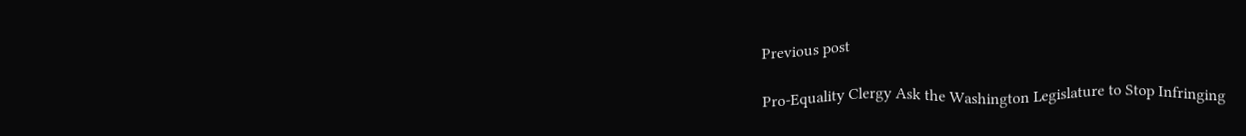Previous post

Pro-Equality Clergy Ask the Washington Legislature to Stop Infringing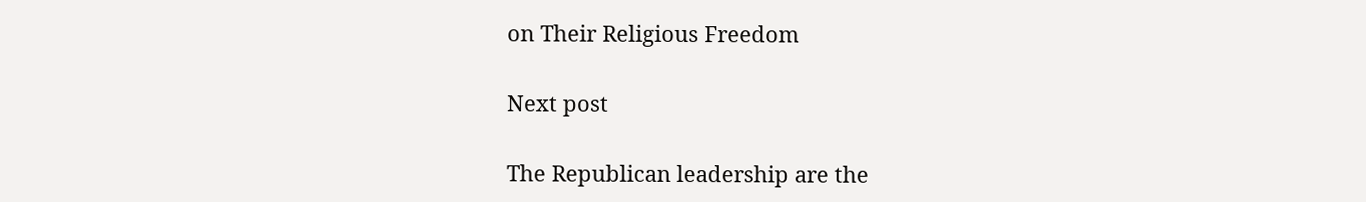on Their Religious Freedom

Next post

The Republican leadership are the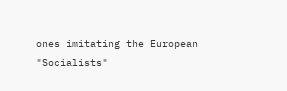ones imitating the European "Socialists"